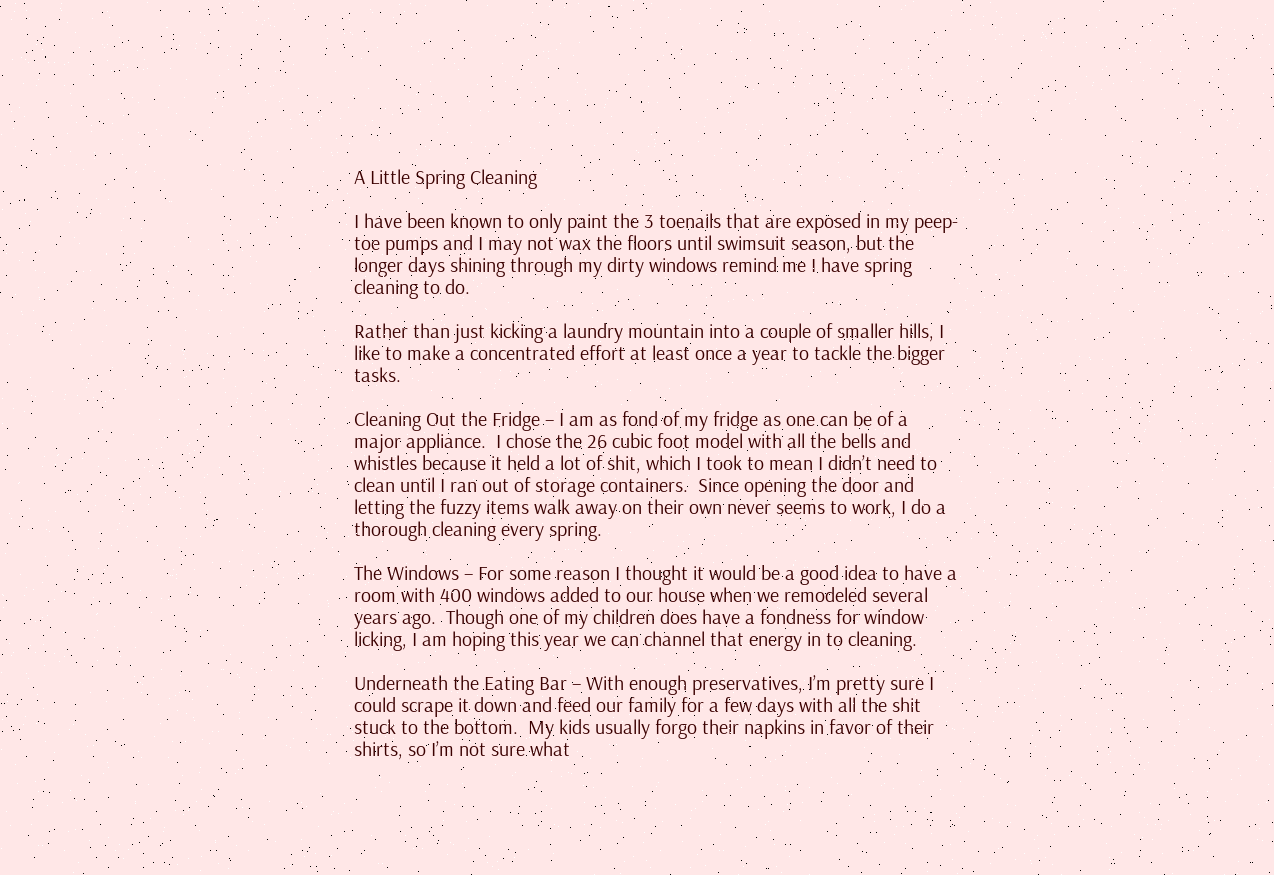A Little Spring Cleaning

I have been known to only paint the 3 toenails that are exposed in my peep-toe pumps and I may not wax the floors until swimsuit season, but the longer days shining through my dirty windows remind me I have spring cleaning to do.

Rather than just kicking a laundry mountain into a couple of smaller hills, I like to make a concentrated effort at least once a year to tackle the bigger tasks.

Cleaning Out the Fridge – I am as fond of my fridge as one can be of a major appliance.  I chose the 26 cubic foot model with all the bells and whistles because it held a lot of shit, which I took to mean I didn’t need to clean until I ran out of storage containers.  Since opening the door and letting the fuzzy items walk away on their own never seems to work, I do a thorough cleaning every spring.

The Windows – For some reason I thought it would be a good idea to have a room with 400 windows added to our house when we remodeled several years ago.  Though one of my children does have a fondness for window licking, I am hoping this year we can channel that energy in to cleaning.

Underneath the Eating Bar – With enough preservatives, I’m pretty sure I could scrape it down and feed our family for a few days with all the shit stuck to the bottom.  My kids usually forgo their napkins in favor of their shirts, so I’m not sure what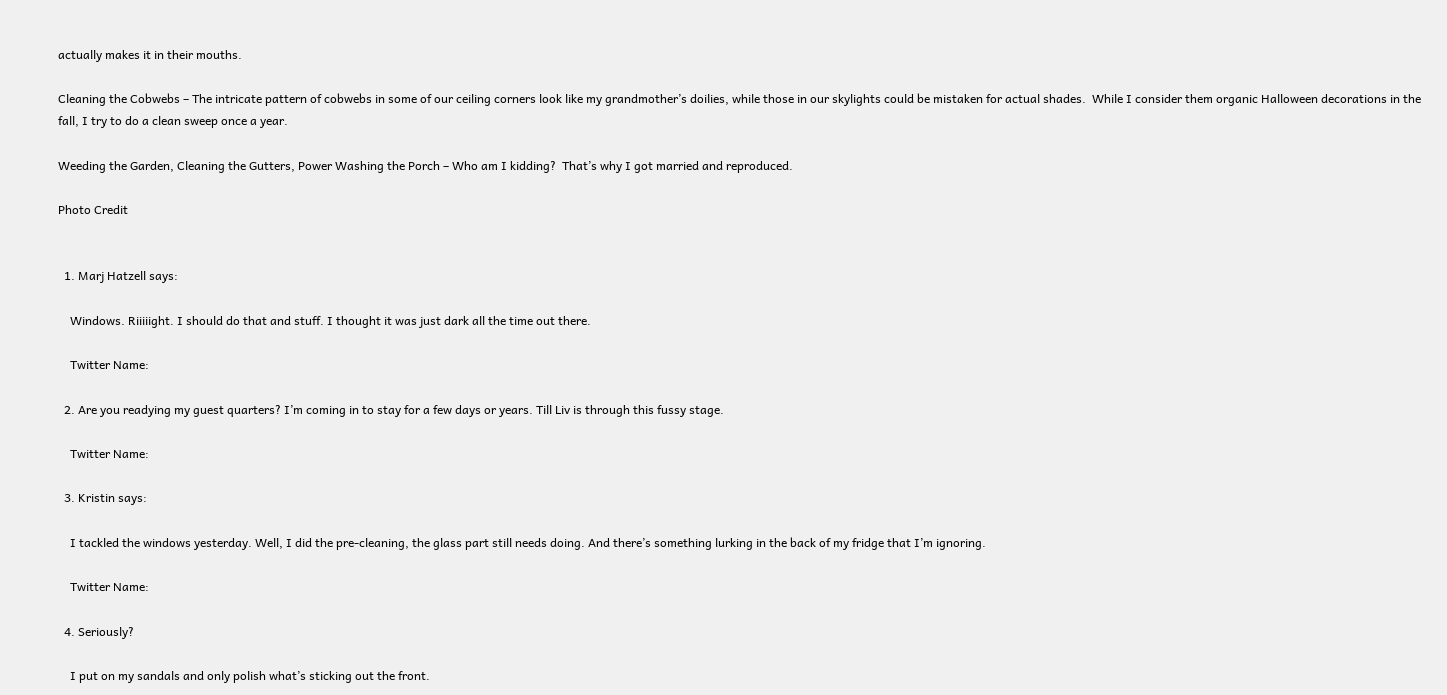actually makes it in their mouths.

Cleaning the Cobwebs – The intricate pattern of cobwebs in some of our ceiling corners look like my grandmother’s doilies, while those in our skylights could be mistaken for actual shades.  While I consider them organic Halloween decorations in the fall, I try to do a clean sweep once a year.

Weeding the Garden, Cleaning the Gutters, Power Washing the Porch – Who am I kidding?  That’s why I got married and reproduced.

Photo Credit


  1. Marj Hatzell says:

    Windows. Riiiiight. I should do that and stuff. I thought it was just dark all the time out there.

    Twitter Name:

  2. Are you readying my guest quarters? I’m coming in to stay for a few days or years. Till Liv is through this fussy stage.

    Twitter Name:

  3. Kristin says:

    I tackled the windows yesterday. Well, I did the pre-cleaning, the glass part still needs doing. And there’s something lurking in the back of my fridge that I’m ignoring.

    Twitter Name:

  4. Seriously?

    I put on my sandals and only polish what’s sticking out the front.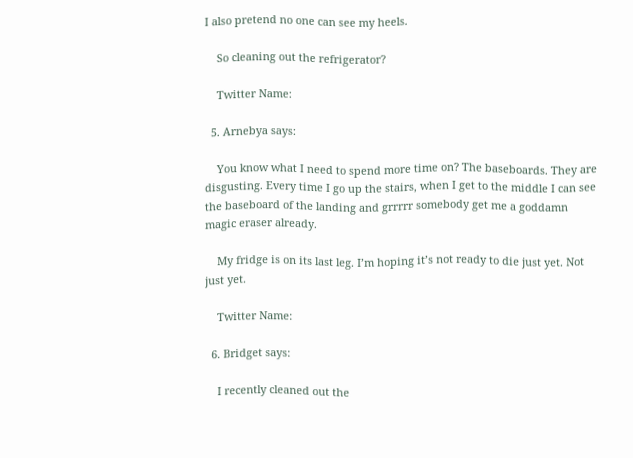I also pretend no one can see my heels.

    So cleaning out the refrigerator?

    Twitter Name:

  5. Arnebya says:

    You know what I need to spend more time on? The baseboards. They are disgusting. Every time I go up the stairs, when I get to the middle I can see the baseboard of the landing and grrrrr somebody get me a goddamn magic eraser already.

    My fridge is on its last leg. I’m hoping it’s not ready to die just yet. Not just yet.

    Twitter Name:

  6. Bridget says:

    I recently cleaned out the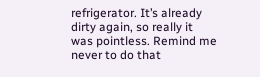refrigerator. It’s already dirty again, so really it was pointless. Remind me never to do that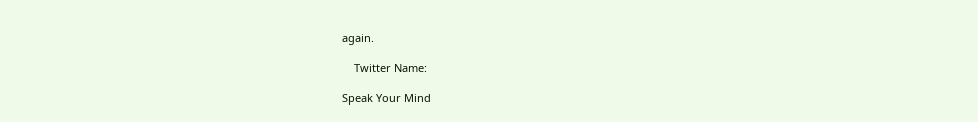again.

    Twitter Name:

Speak Your Mind